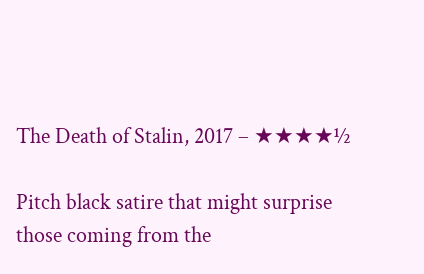The Death of Stalin, 2017 – ★★★★½

Pitch black satire that might surprise those coming from the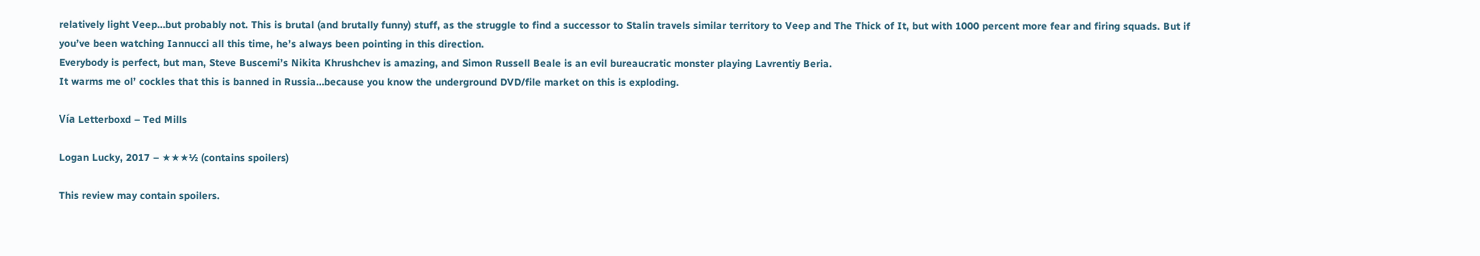relatively light Veep…but probably not. This is brutal (and brutally funny) stuff, as the struggle to find a successor to Stalin travels similar territory to Veep and The Thick of It, but with 1000 percent more fear and firing squads. But if you’ve been watching Iannucci all this time, he’s always been pointing in this direction.
Everybody is perfect, but man, Steve Buscemi’s Nikita Khrushchev is amazing, and Simon Russell Beale is an evil bureaucratic monster playing Lavrentiy Beria.
It warms me ol’ cockles that this is banned in Russia…because you know the underground DVD/file market on this is exploding.

Vía Letterboxd – Ted Mills

Logan Lucky, 2017 – ★★★½ (contains spoilers)

This review may contain spoilers.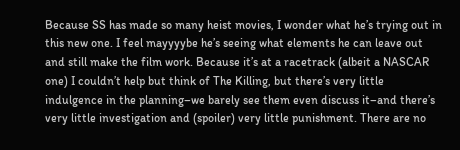Because SS has made so many heist movies, I wonder what he’s trying out in this new one. I feel mayyyybe he’s seeing what elements he can leave out and still make the film work. Because it’s at a racetrack (albeit a NASCAR one) I couldn’t help but think of The Killing, but there’s very little indulgence in the planning–we barely see them even discuss it–and there’s very little investigation and (spoiler) very little punishment. There are no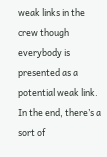weak links in the crew though everybody is presented as a potential weak link. In the end, there’s a sort of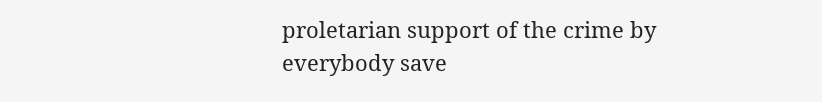proletarian support of the crime by everybody save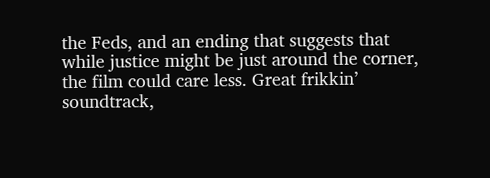the Feds, and an ending that suggests that while justice might be just around the corner, the film could care less. Great frikkin’ soundtrack,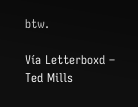btw.

Vía Letterboxd – Ted Mills